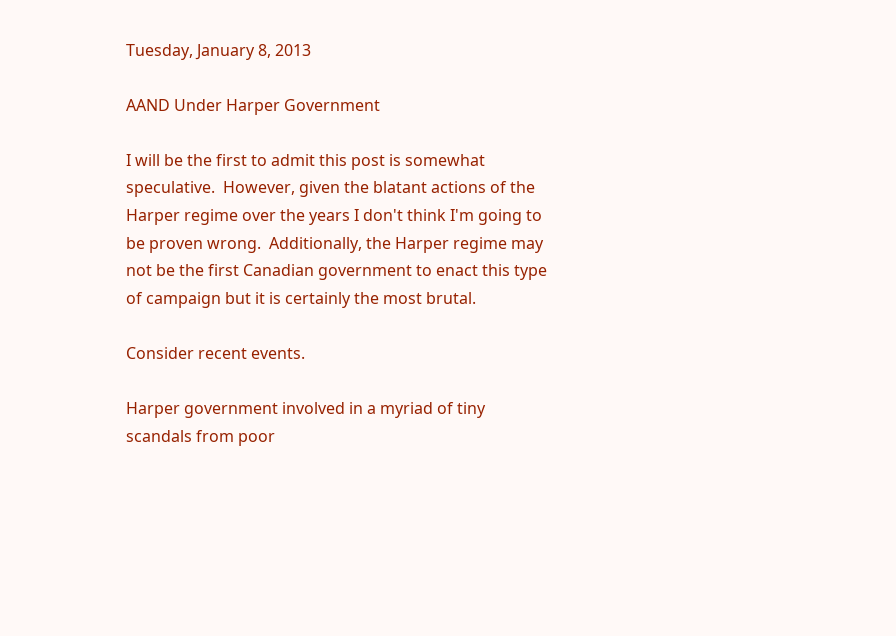Tuesday, January 8, 2013

AAND Under Harper Government

I will be the first to admit this post is somewhat speculative.  However, given the blatant actions of the Harper regime over the years I don't think I'm going to be proven wrong.  Additionally, the Harper regime may not be the first Canadian government to enact this type of campaign but it is certainly the most brutal.

Consider recent events.

Harper government involved in a myriad of tiny scandals from poor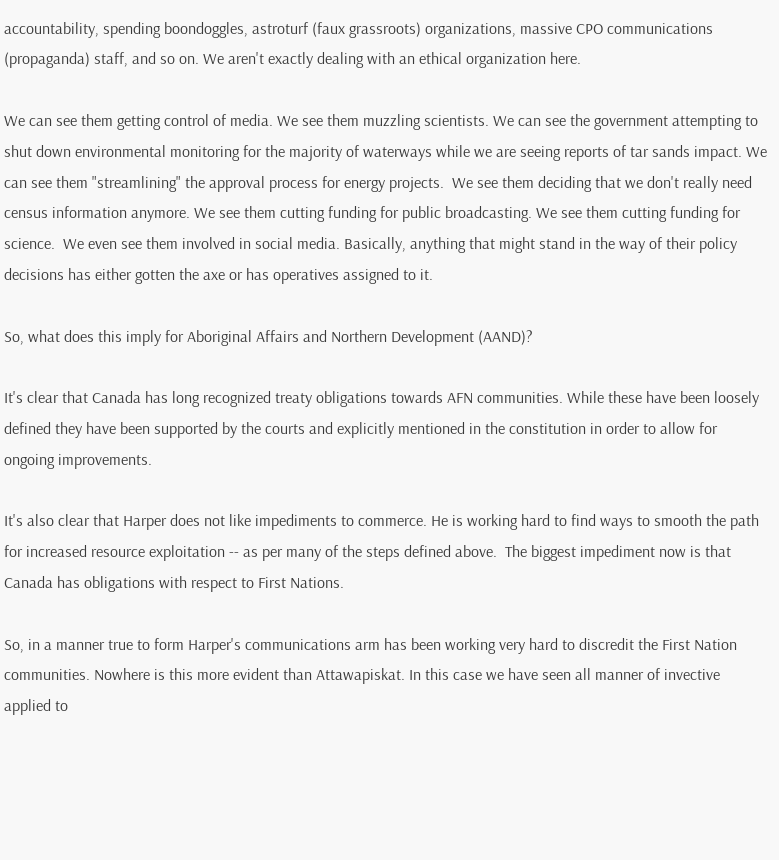accountability, spending boondoggles, astroturf (faux grassroots) organizations, massive CPO communications (propaganda) staff, and so on. We aren't exactly dealing with an ethical organization here.

We can see them getting control of media. We see them muzzling scientists. We can see the government attempting to shut down environmental monitoring for the majority of waterways while we are seeing reports of tar sands impact. We can see them "streamlining" the approval process for energy projects.  We see them deciding that we don't really need census information anymore. We see them cutting funding for public broadcasting. We see them cutting funding for science.  We even see them involved in social media. Basically, anything that might stand in the way of their policy decisions has either gotten the axe or has operatives assigned to it.

So, what does this imply for Aboriginal Affairs and Northern Development (AAND)?

It's clear that Canada has long recognized treaty obligations towards AFN communities. While these have been loosely defined they have been supported by the courts and explicitly mentioned in the constitution in order to allow for ongoing improvements.

It's also clear that Harper does not like impediments to commerce. He is working hard to find ways to smooth the path for increased resource exploitation -- as per many of the steps defined above.  The biggest impediment now is that Canada has obligations with respect to First Nations.

So, in a manner true to form Harper's communications arm has been working very hard to discredit the First Nation communities. Nowhere is this more evident than Attawapiskat. In this case we have seen all manner of invective applied to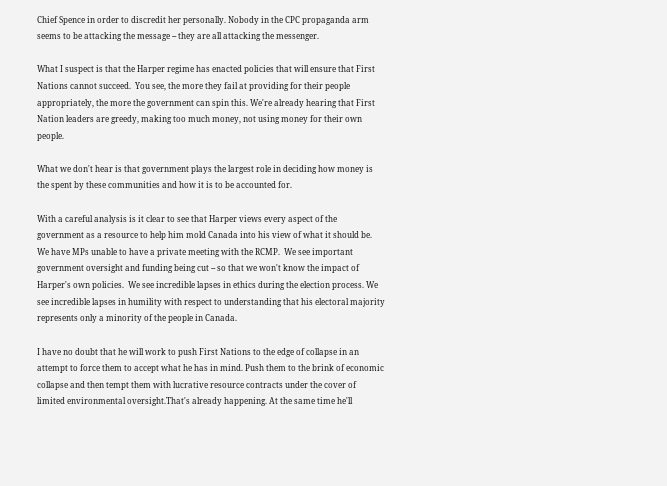Chief Spence in order to discredit her personally. Nobody in the CPC propaganda arm seems to be attacking the message -- they are all attacking the messenger.

What I suspect is that the Harper regime has enacted policies that will ensure that First Nations cannot succeed.  You see, the more they fail at providing for their people appropriately, the more the government can spin this. We're already hearing that First Nation leaders are greedy, making too much money, not using money for their own people.

What we don't hear is that government plays the largest role in deciding how money is the spent by these communities and how it is to be accounted for.

With a careful analysis is it clear to see that Harper views every aspect of the government as a resource to help him mold Canada into his view of what it should be. We have MPs unable to have a private meeting with the RCMP.  We see important government oversight and funding being cut -- so that we won't know the impact of Harper's own policies.  We see incredible lapses in ethics during the election process. We see incredible lapses in humility with respect to understanding that his electoral majority represents only a minority of the people in Canada.

I have no doubt that he will work to push First Nations to the edge of collapse in an attempt to force them to accept what he has in mind. Push them to the brink of economic collapse and then tempt them with lucrative resource contracts under the cover of limited environmental oversight.That's already happening. At the same time he'll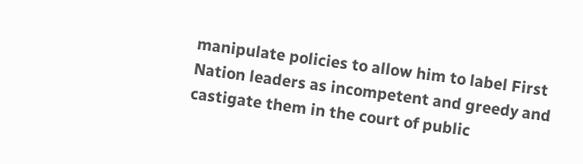manipulate policies to allow him to label First Nation leaders as incompetent and greedy and castigate them in the court of public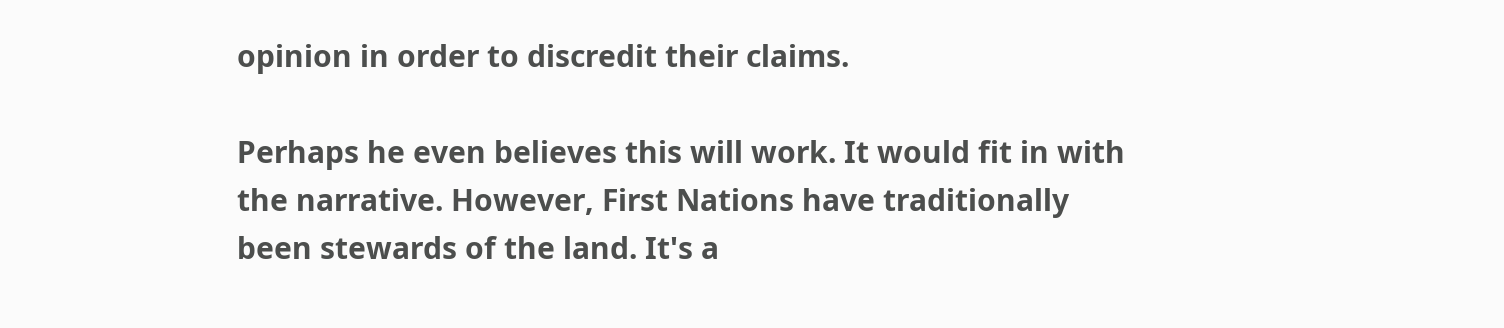opinion in order to discredit their claims.

Perhaps he even believes this will work. It would fit in with the narrative. However, First Nations have traditionally been stewards of the land. It's a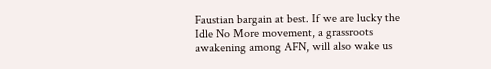Faustian bargain at best. If we are lucky the Idle No More movement, a grassroots awakening among AFN, will also wake us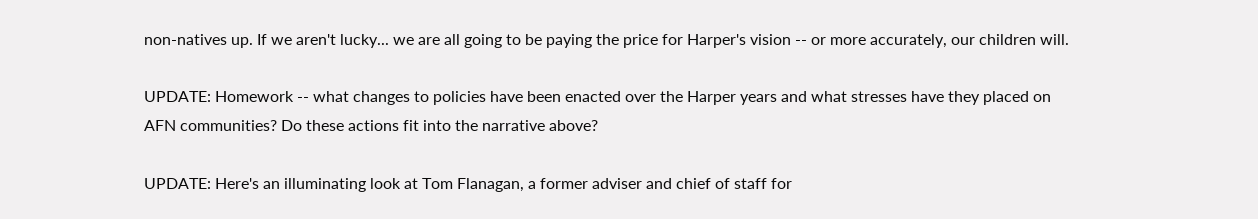non-natives up. If we aren't lucky... we are all going to be paying the price for Harper's vision -- or more accurately, our children will.

UPDATE: Homework -- what changes to policies have been enacted over the Harper years and what stresses have they placed on AFN communities? Do these actions fit into the narrative above?

UPDATE: Here's an illuminating look at Tom Flanagan, a former adviser and chief of staff for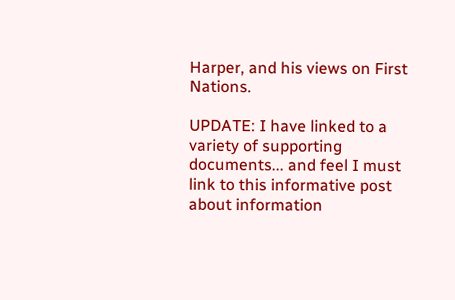Harper, and his views on First Nations.

UPDATE: I have linked to a variety of supporting documents... and feel I must link to this informative post about information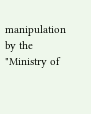manipulation by the "Ministry of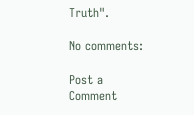Truth".

No comments:

Post a Comment